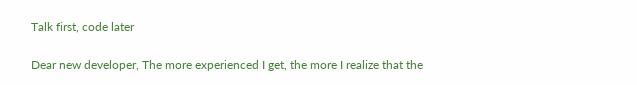Talk first, code later

Dear new developer, The more experienced I get, the more I realize that the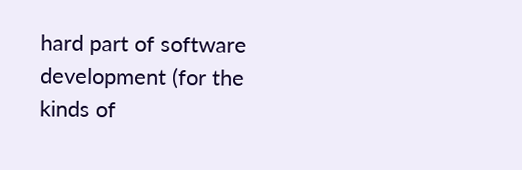hard part of software development (for the kinds of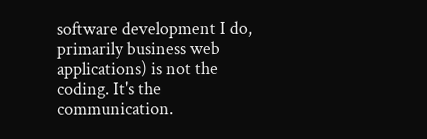software development I do, primarily business web applications) is not the coding. It's the communication.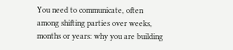You need to communicate, often among shifting parties over weeks, months or years: why you are building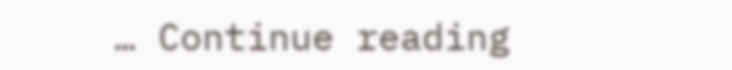… Continue reading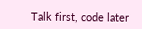Talk first, code later